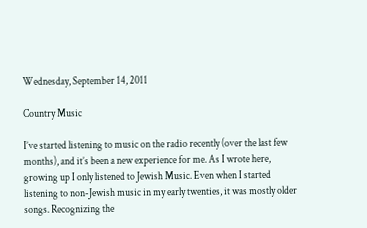Wednesday, September 14, 2011

Country Music

I’ve started listening to music on the radio recently (over the last few months), and it’s been a new experience for me. As I wrote here, growing up I only listened to Jewish Music. Even when I started listening to non-Jewish music in my early twenties, it was mostly older songs. Recognizing the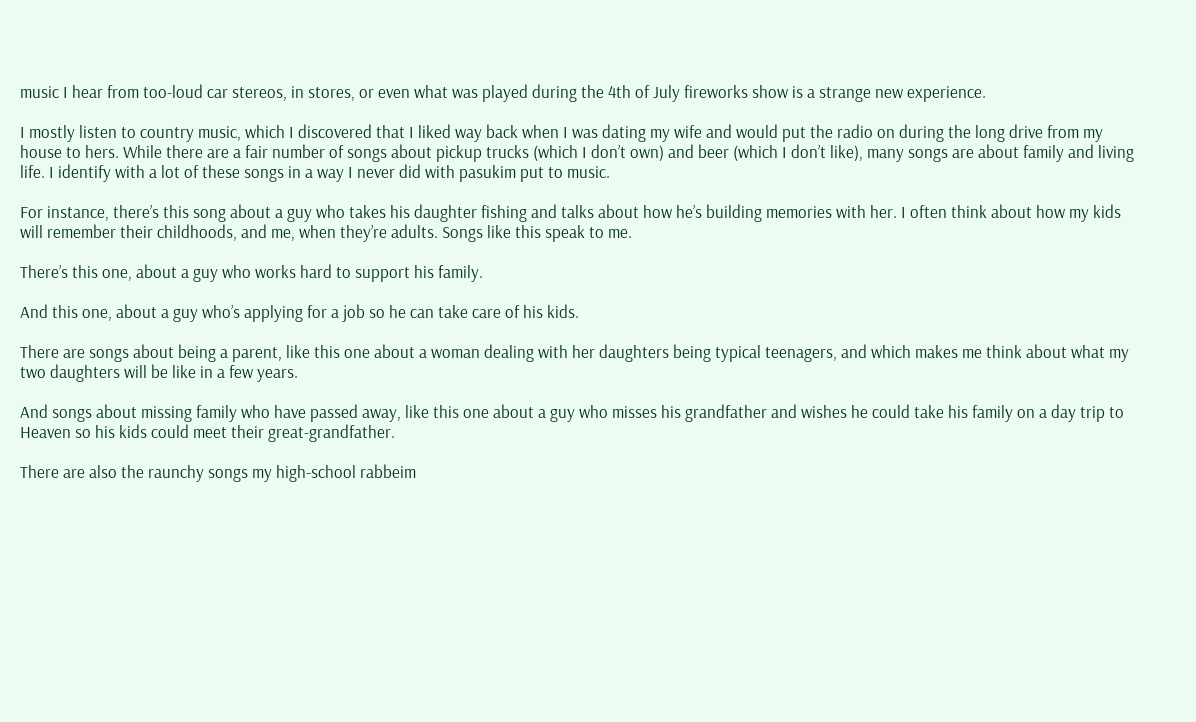music I hear from too-loud car stereos, in stores, or even what was played during the 4th of July fireworks show is a strange new experience.

I mostly listen to country music, which I discovered that I liked way back when I was dating my wife and would put the radio on during the long drive from my house to hers. While there are a fair number of songs about pickup trucks (which I don’t own) and beer (which I don’t like), many songs are about family and living life. I identify with a lot of these songs in a way I never did with pasukim put to music.

For instance, there’s this song about a guy who takes his daughter fishing and talks about how he’s building memories with her. I often think about how my kids will remember their childhoods, and me, when they’re adults. Songs like this speak to me.

There’s this one, about a guy who works hard to support his family.

And this one, about a guy who’s applying for a job so he can take care of his kids.

There are songs about being a parent, like this one about a woman dealing with her daughters being typical teenagers, and which makes me think about what my two daughters will be like in a few years.

And songs about missing family who have passed away, like this one about a guy who misses his grandfather and wishes he could take his family on a day trip to Heaven so his kids could meet their great-grandfather.

There are also the raunchy songs my high-school rabbeim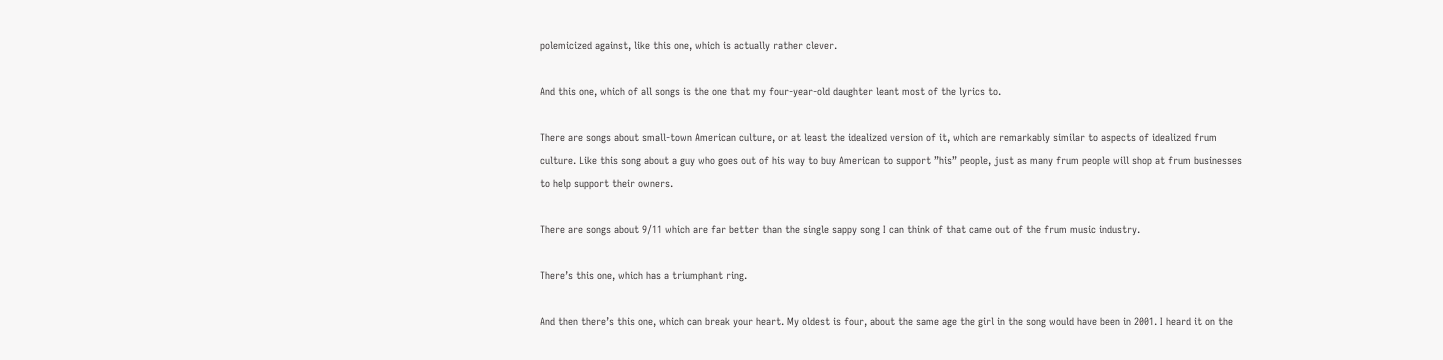polemicized against, like this one, which is actually rather clever.

And this one, which of all songs is the one that my four-year-old daughter leant most of the lyrics to.

There are songs about small-town American culture, or at least the idealized version of it, which are remarkably similar to aspects of idealized frum culture. Like this song about a guy who goes out of his way to buy American to support ”his” people, just as many frum people will shop at frum businesses to help support their owners.

There are songs about 9/11 which are far better than the single sappy song I can think of that came out of the frum music industry.

There’s this one, which has a triumphant ring.

And then there’s this one, which can break your heart. My oldest is four, about the same age the girl in the song would have been in 2001. I heard it on the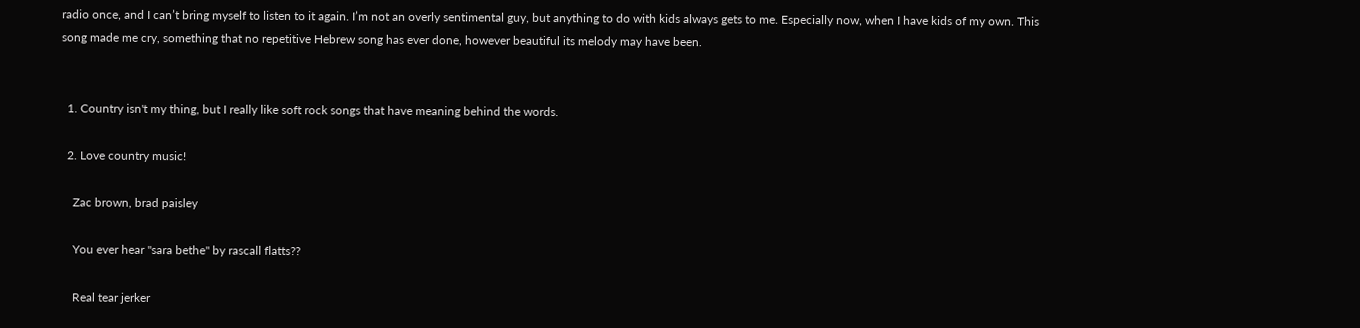radio once, and I can’t bring myself to listen to it again. I’m not an overly sentimental guy, but anything to do with kids always gets to me. Especially now, when I have kids of my own. This song made me cry, something that no repetitive Hebrew song has ever done, however beautiful its melody may have been.


  1. Country isn't my thing, but I really like soft rock songs that have meaning behind the words.

  2. Love country music!

    Zac brown, brad paisley

    You ever hear "sara bethe" by rascall flatts??

    Real tear jerker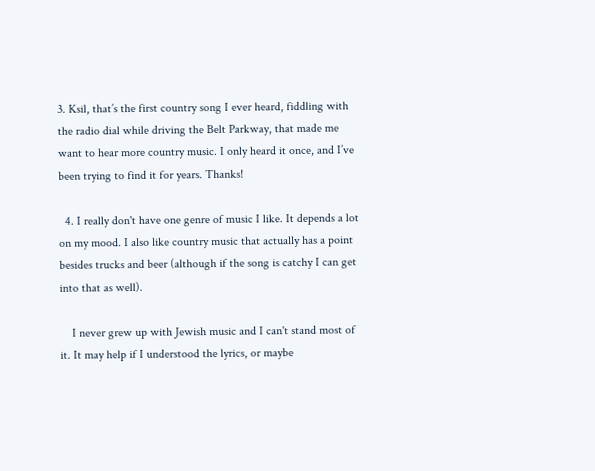3. Ksil, that’s the first country song I ever heard, fiddling with the radio dial while driving the Belt Parkway, that made me want to hear more country music. I only heard it once, and I’ve been trying to find it for years. Thanks!

  4. I really don't have one genre of music I like. It depends a lot on my mood. I also like country music that actually has a point besides trucks and beer (although if the song is catchy I can get into that as well).

    I never grew up with Jewish music and I can't stand most of it. It may help if I understood the lyrics, or maybe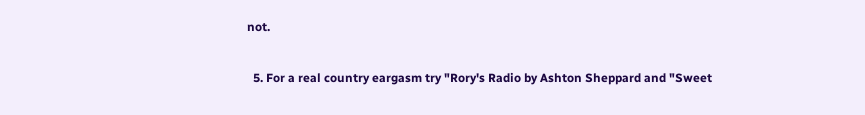not.

  5. For a real country eargasm try "Rory's Radio by Ashton Sheppard and "Sweet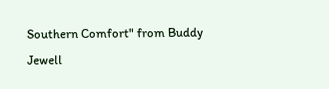Southern Comfort" from Buddy Jewell